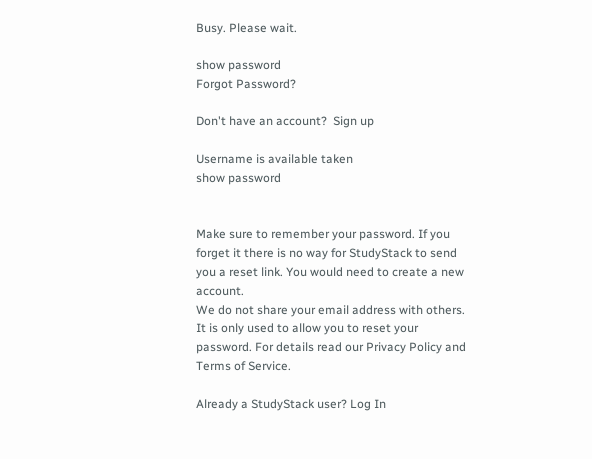Busy. Please wait.

show password
Forgot Password?

Don't have an account?  Sign up

Username is available taken
show password


Make sure to remember your password. If you forget it there is no way for StudyStack to send you a reset link. You would need to create a new account.
We do not share your email address with others. It is only used to allow you to reset your password. For details read our Privacy Policy and Terms of Service.

Already a StudyStack user? Log In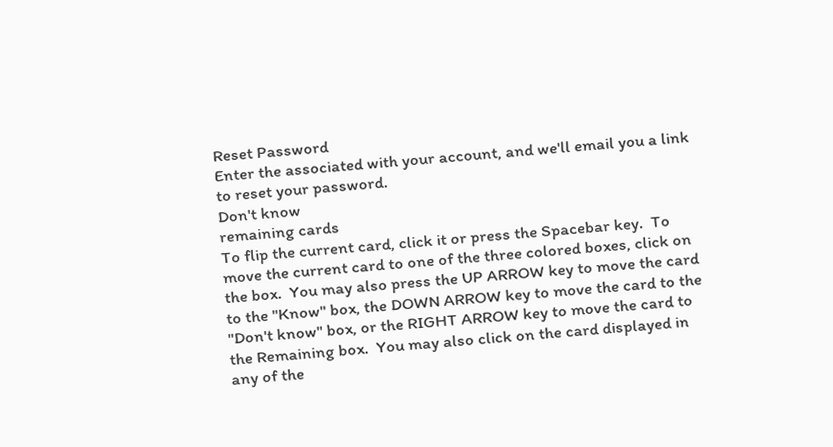Reset Password
Enter the associated with your account, and we'll email you a link to reset your password.
Don't know
remaining cards
To flip the current card, click it or press the Spacebar key.  To move the current card to one of the three colored boxes, click on the box.  You may also press the UP ARROW key to move the card to the "Know" box, the DOWN ARROW key to move the card to the "Don't know" box, or the RIGHT ARROW key to move the card to the Remaining box.  You may also click on the card displayed in any of the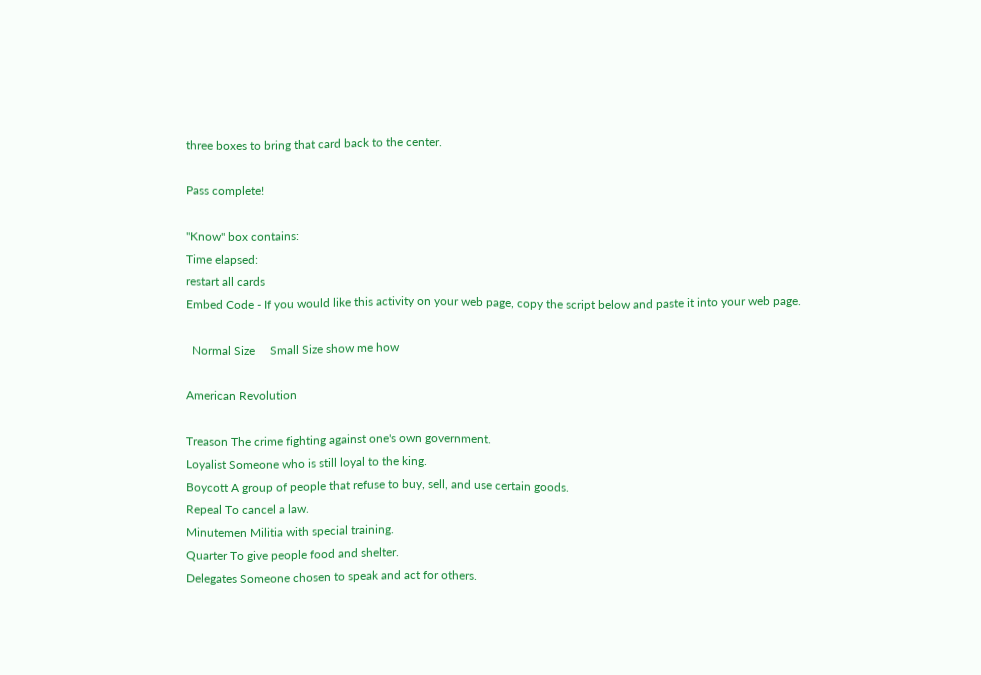three boxes to bring that card back to the center.

Pass complete!

"Know" box contains:
Time elapsed:
restart all cards
Embed Code - If you would like this activity on your web page, copy the script below and paste it into your web page.

  Normal Size     Small Size show me how

American Revolution

Treason The crime fighting against one's own government.
Loyalist Someone who is still loyal to the king.
Boycott A group of people that refuse to buy, sell, and use certain goods.
Repeal To cancel a law.
Minutemen Militia with special training.
Quarter To give people food and shelter.
Delegates Someone chosen to speak and act for others.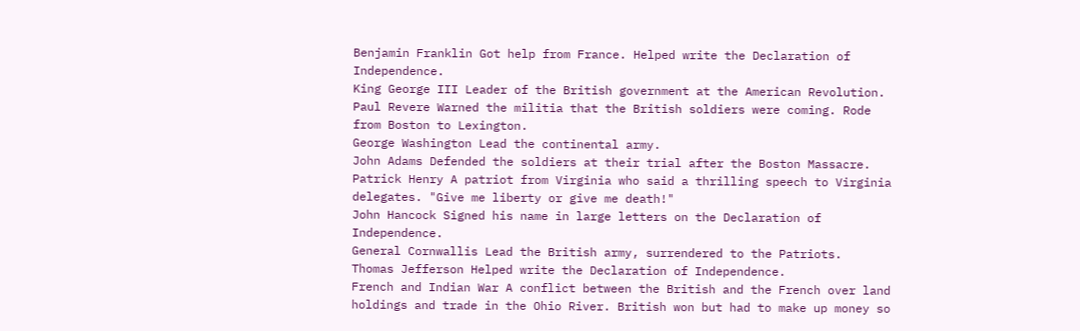Benjamin Franklin Got help from France. Helped write the Declaration of Independence.
King George III Leader of the British government at the American Revolution.
Paul Revere Warned the militia that the British soldiers were coming. Rode from Boston to Lexington.
George Washington Lead the continental army.
John Adams Defended the soldiers at their trial after the Boston Massacre.
Patrick Henry A patriot from Virginia who said a thrilling speech to Virginia delegates. "Give me liberty or give me death!"
John Hancock Signed his name in large letters on the Declaration of Independence.
General Cornwallis Lead the British army, surrendered to the Patriots.
Thomas Jefferson Helped write the Declaration of Independence.
French and Indian War A conflict between the British and the French over land holdings and trade in the Ohio River. British won but had to make up money so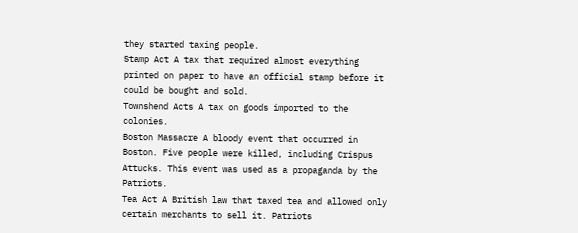they started taxing people.
Stamp Act A tax that required almost everything printed on paper to have an official stamp before it could be bought and sold.
Townshend Acts A tax on goods imported to the colonies.
Boston Massacre A bloody event that occurred in Boston. Five people were killed, including Crispus Attucks. This event was used as a propaganda by the Patriots.
Tea Act A British law that taxed tea and allowed only certain merchants to sell it. Patriots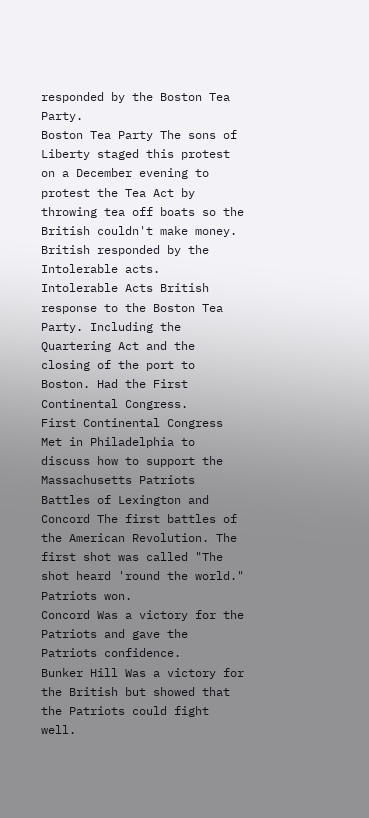responded by the Boston Tea Party.
Boston Tea Party The sons of Liberty staged this protest on a December evening to protest the Tea Act by throwing tea off boats so the British couldn't make money. British responded by the Intolerable acts.
Intolerable Acts British response to the Boston Tea Party. Including the Quartering Act and the closing of the port to Boston. Had the First Continental Congress.
First Continental Congress Met in Philadelphia to discuss how to support the Massachusetts Patriots
Battles of Lexington and Concord The first battles of the American Revolution. The first shot was called "The shot heard 'round the world." Patriots won.
Concord Was a victory for the Patriots and gave the Patriots confidence.
Bunker Hill Was a victory for the British but showed that the Patriots could fight well.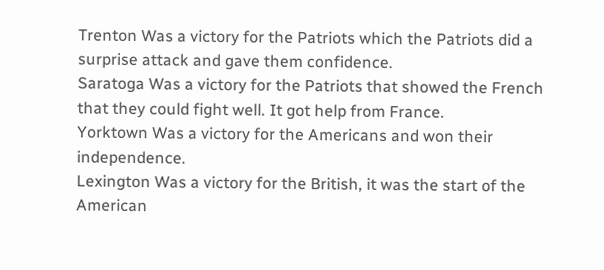Trenton Was a victory for the Patriots which the Patriots did a surprise attack and gave them confidence.
Saratoga Was a victory for the Patriots that showed the French that they could fight well. It got help from France.
Yorktown Was a victory for the Americans and won their independence.
Lexington Was a victory for the British, it was the start of the American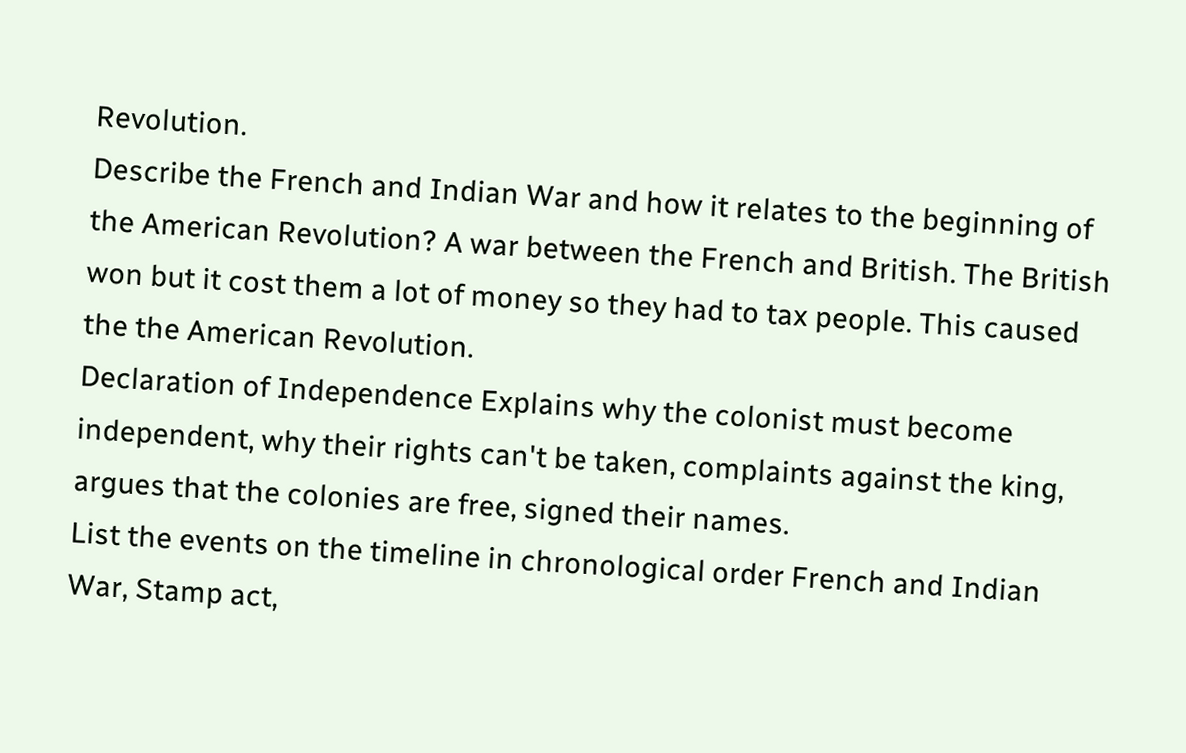Revolution.
Describe the French and Indian War and how it relates to the beginning of the American Revolution? A war between the French and British. The British won but it cost them a lot of money so they had to tax people. This caused the the American Revolution.
Declaration of Independence Explains why the colonist must become independent, why their rights can't be taken, complaints against the king, argues that the colonies are free, signed their names.
List the events on the timeline in chronological order French and Indian War, Stamp act,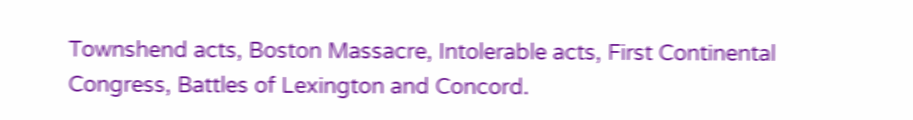Townshend acts, Boston Massacre, Intolerable acts, First Continental Congress, Battles of Lexington and Concord.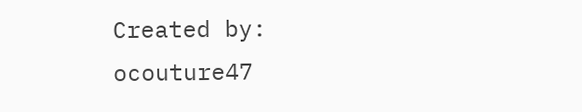Created by: ocouture47